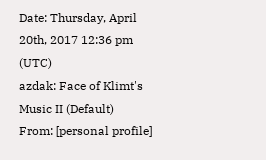Date: Thursday, April 20th, 2017 12:36 pm (UTC)
azdak: Face of Klimt's Music II (Default)
From: [personal profile]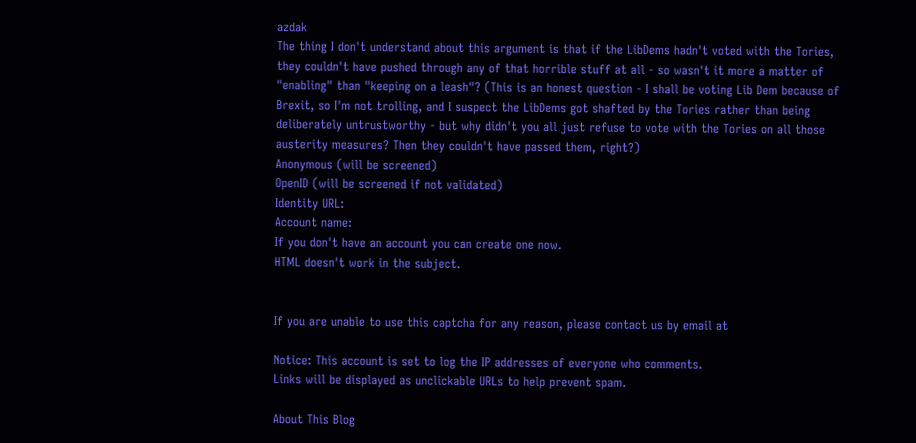azdak
The thing I don't understand about this argument is that if the LibDems hadn't voted with the Tories, they couldn't have pushed through any of that horrible stuff at all - so wasn't it more a matter of "enabling" than "keeping on a leash"? (This is an honest question - I shall be voting Lib Dem because of Brexit, so I'm not trolling, and I suspect the LibDems got shafted by the Tories rather than being deliberately untrustworthy - but why didn't you all just refuse to vote with the Tories on all those austerity measures? Then they couldn't have passed them, right?)
Anonymous (will be screened)
OpenID (will be screened if not validated)
Identity URL:
Account name:
If you don't have an account you can create one now.
HTML doesn't work in the subject.


If you are unable to use this captcha for any reason, please contact us by email at

Notice: This account is set to log the IP addresses of everyone who comments.
Links will be displayed as unclickable URLs to help prevent spam.

About This Blog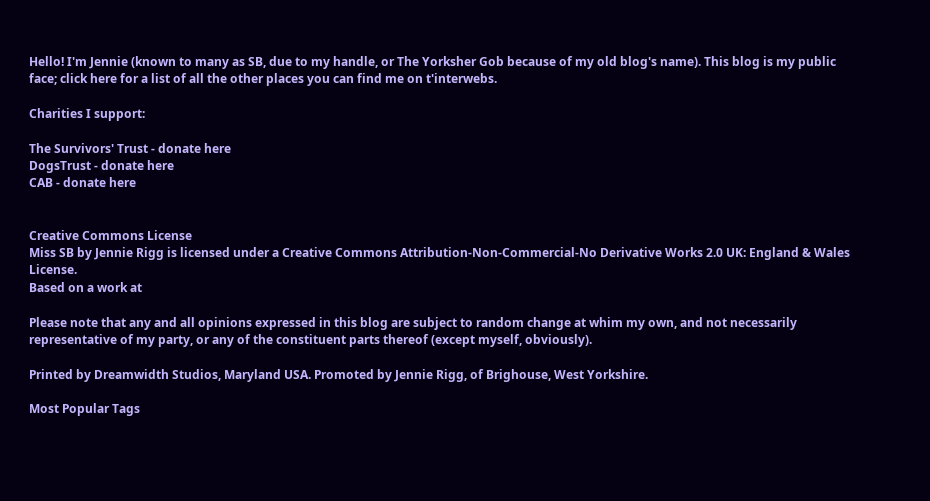Hello! I'm Jennie (known to many as SB, due to my handle, or The Yorksher Gob because of my old blog's name). This blog is my public face; click here for a list of all the other places you can find me on t'interwebs.

Charities I support:

The Survivors' Trust - donate here
DogsTrust - donate here
CAB - donate here


Creative Commons License
Miss SB by Jennie Rigg is licensed under a Creative Commons Attribution-Non-Commercial-No Derivative Works 2.0 UK: England & Wales License.
Based on a work at

Please note that any and all opinions expressed in this blog are subject to random change at whim my own, and not necessarily representative of my party, or any of the constituent parts thereof (except myself, obviously).

Printed by Dreamwidth Studios, Maryland USA. Promoted by Jennie Rigg, of Brighouse, West Yorkshire.

Most Popular Tags